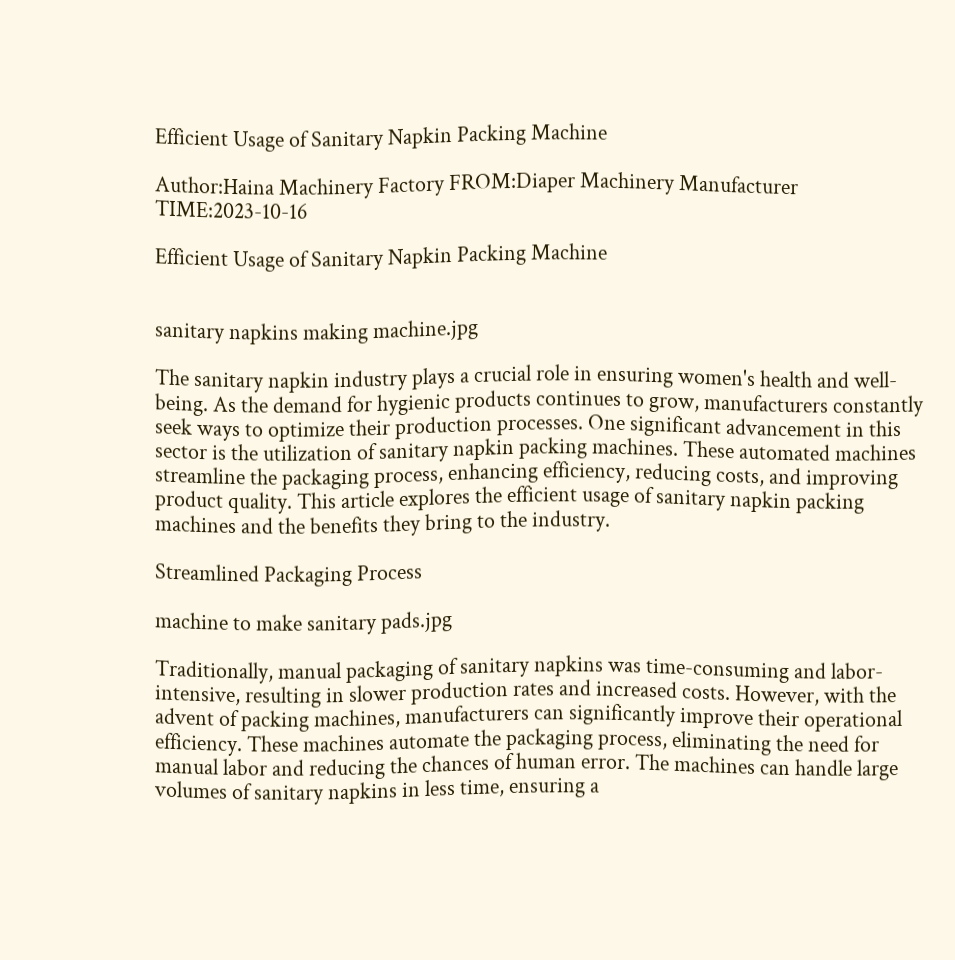Efficient Usage of Sanitary Napkin Packing Machine

Author:Haina Machinery Factory FROM:Diaper Machinery Manufacturer TIME:2023-10-16

Efficient Usage of Sanitary Napkin Packing Machine


sanitary napkins making machine.jpg

The sanitary napkin industry plays a crucial role in ensuring women's health and well-being. As the demand for hygienic products continues to grow, manufacturers constantly seek ways to optimize their production processes. One significant advancement in this sector is the utilization of sanitary napkin packing machines. These automated machines streamline the packaging process, enhancing efficiency, reducing costs, and improving product quality. This article explores the efficient usage of sanitary napkin packing machines and the benefits they bring to the industry.

Streamlined Packaging Process

machine to make sanitary pads.jpg

Traditionally, manual packaging of sanitary napkins was time-consuming and labor-intensive, resulting in slower production rates and increased costs. However, with the advent of packing machines, manufacturers can significantly improve their operational efficiency. These machines automate the packaging process, eliminating the need for manual labor and reducing the chances of human error. The machines can handle large volumes of sanitary napkins in less time, ensuring a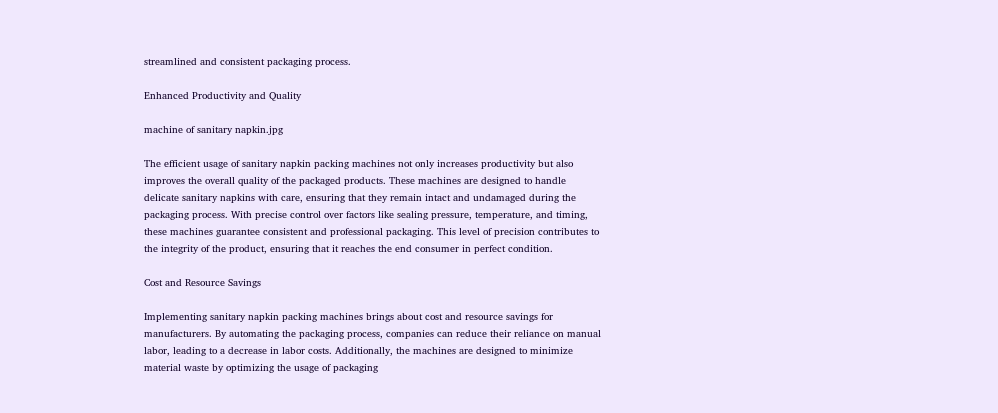streamlined and consistent packaging process.

Enhanced Productivity and Quality

machine of sanitary napkin.jpg

The efficient usage of sanitary napkin packing machines not only increases productivity but also improves the overall quality of the packaged products. These machines are designed to handle delicate sanitary napkins with care, ensuring that they remain intact and undamaged during the packaging process. With precise control over factors like sealing pressure, temperature, and timing, these machines guarantee consistent and professional packaging. This level of precision contributes to the integrity of the product, ensuring that it reaches the end consumer in perfect condition.

Cost and Resource Savings

Implementing sanitary napkin packing machines brings about cost and resource savings for manufacturers. By automating the packaging process, companies can reduce their reliance on manual labor, leading to a decrease in labor costs. Additionally, the machines are designed to minimize material waste by optimizing the usage of packaging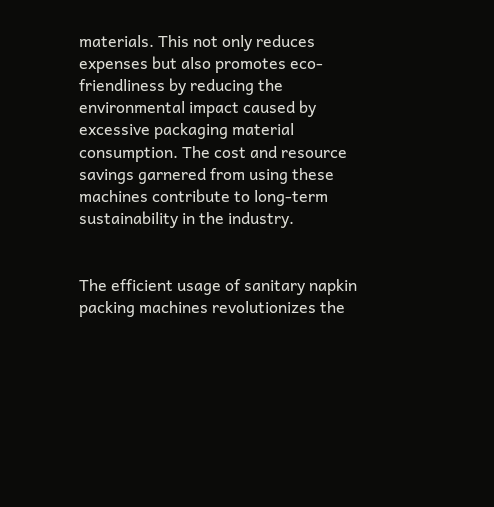materials. This not only reduces expenses but also promotes eco-friendliness by reducing the environmental impact caused by excessive packaging material consumption. The cost and resource savings garnered from using these machines contribute to long-term sustainability in the industry.


The efficient usage of sanitary napkin packing machines revolutionizes the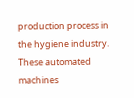production process in the hygiene industry. These automated machines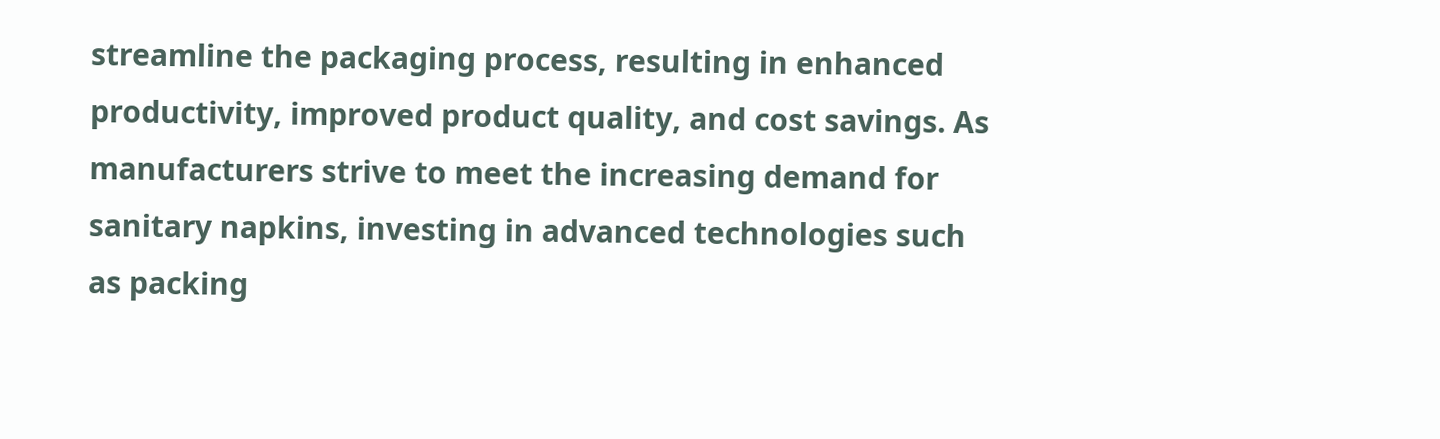streamline the packaging process, resulting in enhanced productivity, improved product quality, and cost savings. As manufacturers strive to meet the increasing demand for sanitary napkins, investing in advanced technologies such as packing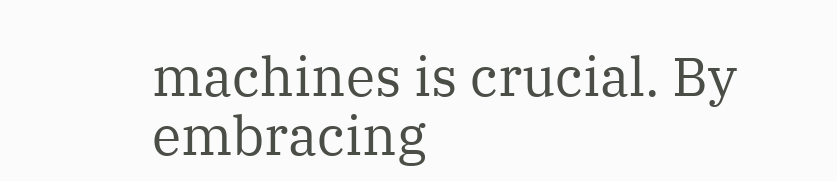machines is crucial. By embracing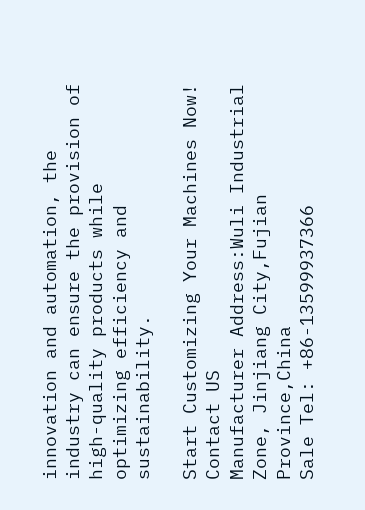innovation and automation, the industry can ensure the provision of high-quality products while optimizing efficiency and sustainability.

Start Customizing Your Machines Now!
Contact US
Manufacturer Address:Wuli Industrial Zone, Jinjiang City,Fujian Province,China
Sale Tel: +86-13599937366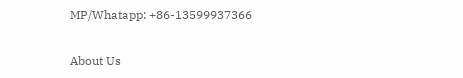MP/Whatapp: +86-13599937366


About Us